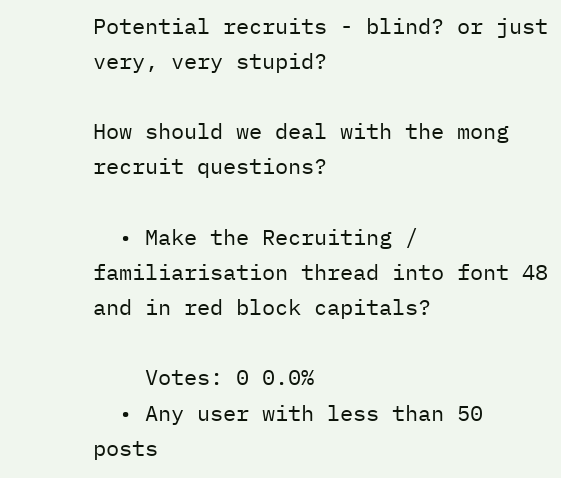Potential recruits - blind? or just very, very stupid?

How should we deal with the mong recruit questions?

  • Make the Recruiting / familiarisation thread into font 48 and in red block capitals?

    Votes: 0 0.0%
  • Any user with less than 50 posts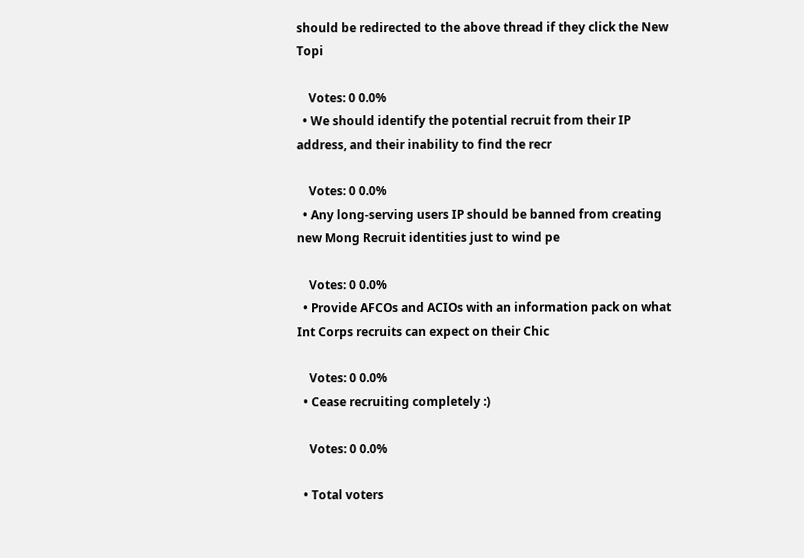should be redirected to the above thread if they click the New Topi

    Votes: 0 0.0%
  • We should identify the potential recruit from their IP address, and their inability to find the recr

    Votes: 0 0.0%
  • Any long-serving users IP should be banned from creating new Mong Recruit identities just to wind pe

    Votes: 0 0.0%
  • Provide AFCOs and ACIOs with an information pack on what Int Corps recruits can expect on their Chic

    Votes: 0 0.0%
  • Cease recruiting completely :)

    Votes: 0 0.0%

  • Total voters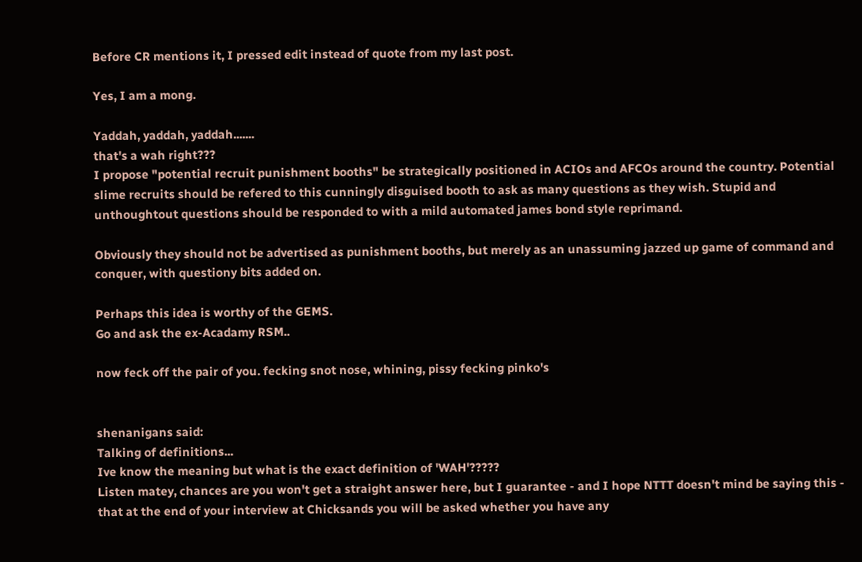Before CR mentions it, I pressed edit instead of quote from my last post.

Yes, I am a mong.

Yaddah, yaddah, yaddah.......
that's a wah right???
I propose "potential recruit punishment booths" be strategically positioned in ACIOs and AFCOs around the country. Potential slime recruits should be refered to this cunningly disguised booth to ask as many questions as they wish. Stupid and unthoughtout questions should be responded to with a mild automated james bond style reprimand.

Obviously they should not be advertised as punishment booths, but merely as an unassuming jazzed up game of command and conquer, with questiony bits added on.

Perhaps this idea is worthy of the GEMS.
Go and ask the ex-Acadamy RSM..

now feck off the pair of you. fecking snot nose, whining, pissy fecking pinko's


shenanigans said:
Talking of definitions...
Ive know the meaning but what is the exact definition of 'WAH'?????
Listen matey, chances are you won't get a straight answer here, but I guarantee - and I hope NTTT doesn't mind be saying this - that at the end of your interview at Chicksands you will be asked whether you have any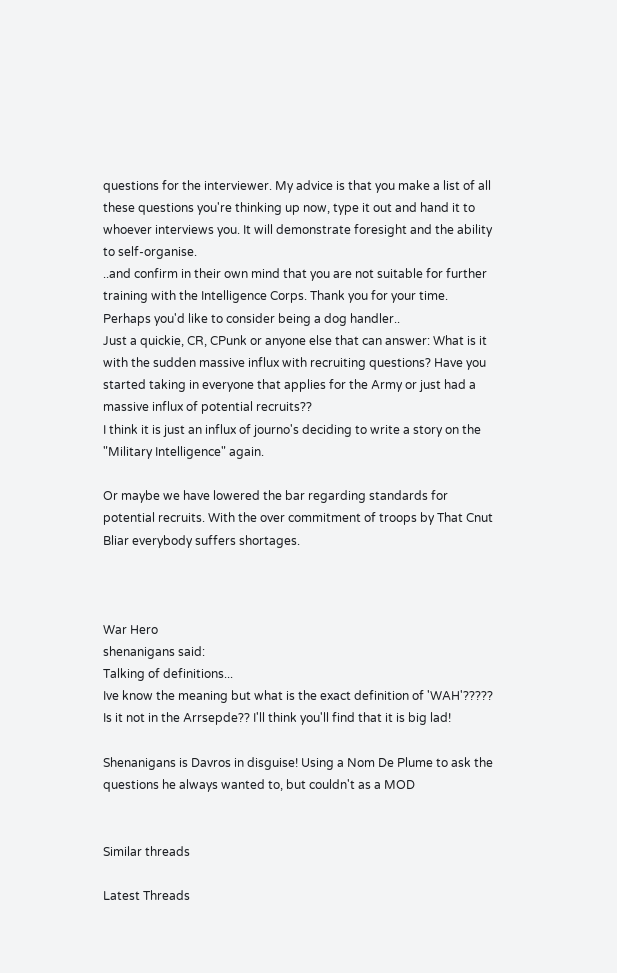questions for the interviewer. My advice is that you make a list of all these questions you're thinking up now, type it out and hand it to whoever interviews you. It will demonstrate foresight and the ability to self-organise.
..and confirm in their own mind that you are not suitable for further training with the Intelligence Corps. Thank you for your time. Perhaps you'd like to consider being a dog handler..
Just a quickie, CR, CPunk or anyone else that can answer: What is it with the sudden massive influx with recruiting questions? Have you started taking in everyone that applies for the Army or just had a massive influx of potential recruits??
I think it is just an influx of journo's deciding to write a story on the "Military Intelligence" again.

Or maybe we have lowered the bar regarding standards for potential recruits. With the over commitment of troops by That Cnut Bliar everybody suffers shortages.



War Hero
shenanigans said:
Talking of definitions...
Ive know the meaning but what is the exact definition of 'WAH'?????
Is it not in the Arrsepde?? I'll think you'll find that it is big lad!

Shenanigans is Davros in disguise! Using a Nom De Plume to ask the questions he always wanted to, but couldn't as a MOD


Similar threads

Latest Threads